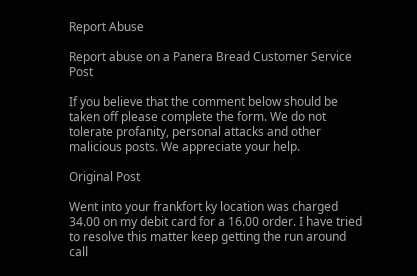Report Abuse

Report abuse on a Panera Bread Customer Service Post

If you believe that the comment below should be taken off please complete the form. We do not tolerate profanity, personal attacks and other malicious posts. We appreciate your help.

Original Post

Went into your frankfort ky location was charged 34.00 on my debit card for a 16.00 order. I have tried to resolve this matter keep getting the run around call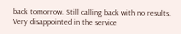back tomorrow. Still calling back with no results. Very disappointed in the service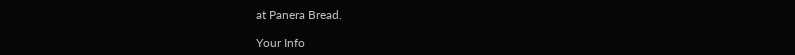at Panera Bread.

Your Info